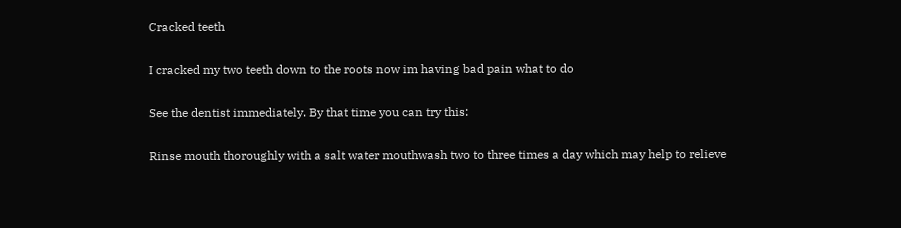Cracked teeth

I cracked my two teeth down to the roots now im having bad pain what to do

See the dentist immediately. By that time you can try this:

Rinse mouth thoroughly with a salt water mouthwash two to three times a day which may help to relieve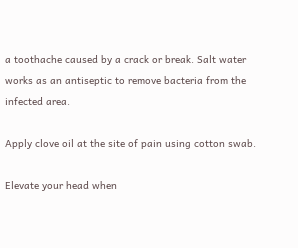a toothache caused by a crack or break. Salt water works as an antiseptic to remove bacteria from the infected area.

Apply clove oil at the site of pain using cotton swab.

Elevate your head when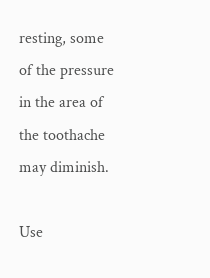resting, some of the pressure in the area of the toothache may diminish.

Use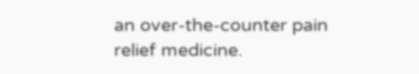an over-the-counter pain relief medicine.